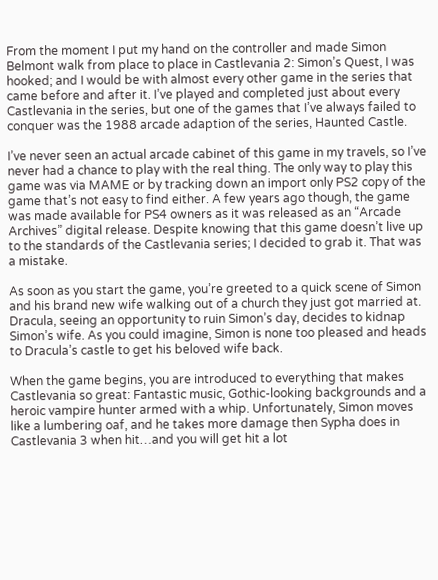From the moment I put my hand on the controller and made Simon Belmont walk from place to place in Castlevania 2: Simon’s Quest, I was hooked; and I would be with almost every other game in the series that came before and after it. I’ve played and completed just about every Castlevania in the series, but one of the games that I’ve always failed to conquer was the 1988 arcade adaption of the series, Haunted Castle.

I’ve never seen an actual arcade cabinet of this game in my travels, so I’ve never had a chance to play with the real thing. The only way to play this game was via MAME or by tracking down an import only PS2 copy of the game that’s not easy to find either. A few years ago though, the game was made available for PS4 owners as it was released as an “Arcade Archives” digital release. Despite knowing that this game doesn’t live up to the standards of the Castlevania series; I decided to grab it. That was a mistake.

As soon as you start the game, you’re greeted to a quick scene of Simon and his brand new wife walking out of a church they just got married at. Dracula, seeing an opportunity to ruin Simon’s day, decides to kidnap Simon’s wife. As you could imagine, Simon is none too pleased and heads to Dracula’s castle to get his beloved wife back.

When the game begins, you are introduced to everything that makes Castlevania so great: Fantastic music, Gothic-looking backgrounds and a heroic vampire hunter armed with a whip. Unfortunately, Simon moves like a lumbering oaf, and he takes more damage then Sypha does in Castlevania 3 when hit…and you will get hit a lot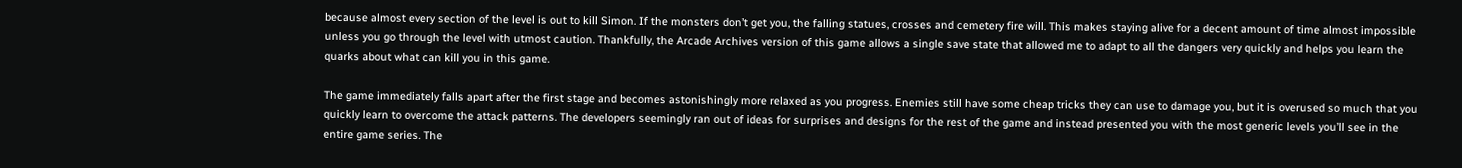because almost every section of the level is out to kill Simon. If the monsters don’t get you, the falling statues, crosses and cemetery fire will. This makes staying alive for a decent amount of time almost impossible unless you go through the level with utmost caution. Thankfully, the Arcade Archives version of this game allows a single save state that allowed me to adapt to all the dangers very quickly and helps you learn the quarks about what can kill you in this game.

The game immediately falls apart after the first stage and becomes astonishingly more relaxed as you progress. Enemies still have some cheap tricks they can use to damage you, but it is overused so much that you quickly learn to overcome the attack patterns. The developers seemingly ran out of ideas for surprises and designs for the rest of the game and instead presented you with the most generic levels you’ll see in the entire game series. The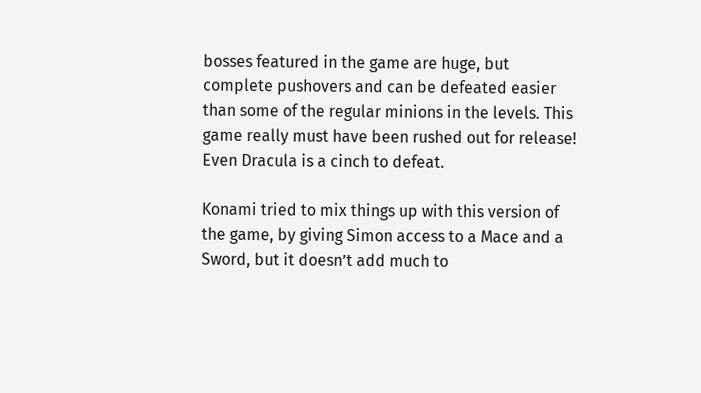bosses featured in the game are huge, but complete pushovers and can be defeated easier than some of the regular minions in the levels. This game really must have been rushed out for release! Even Dracula is a cinch to defeat.

Konami tried to mix things up with this version of the game, by giving Simon access to a Mace and a Sword, but it doesn’t add much to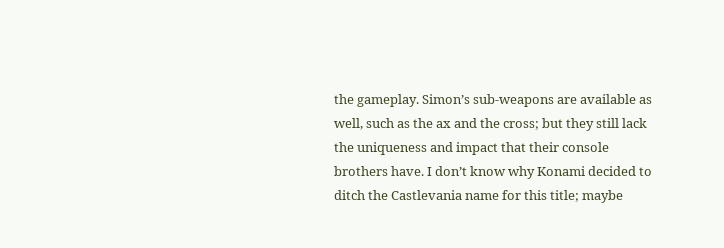the gameplay. Simon’s sub-weapons are available as well, such as the ax and the cross; but they still lack the uniqueness and impact that their console brothers have. I don’t know why Konami decided to ditch the Castlevania name for this title; maybe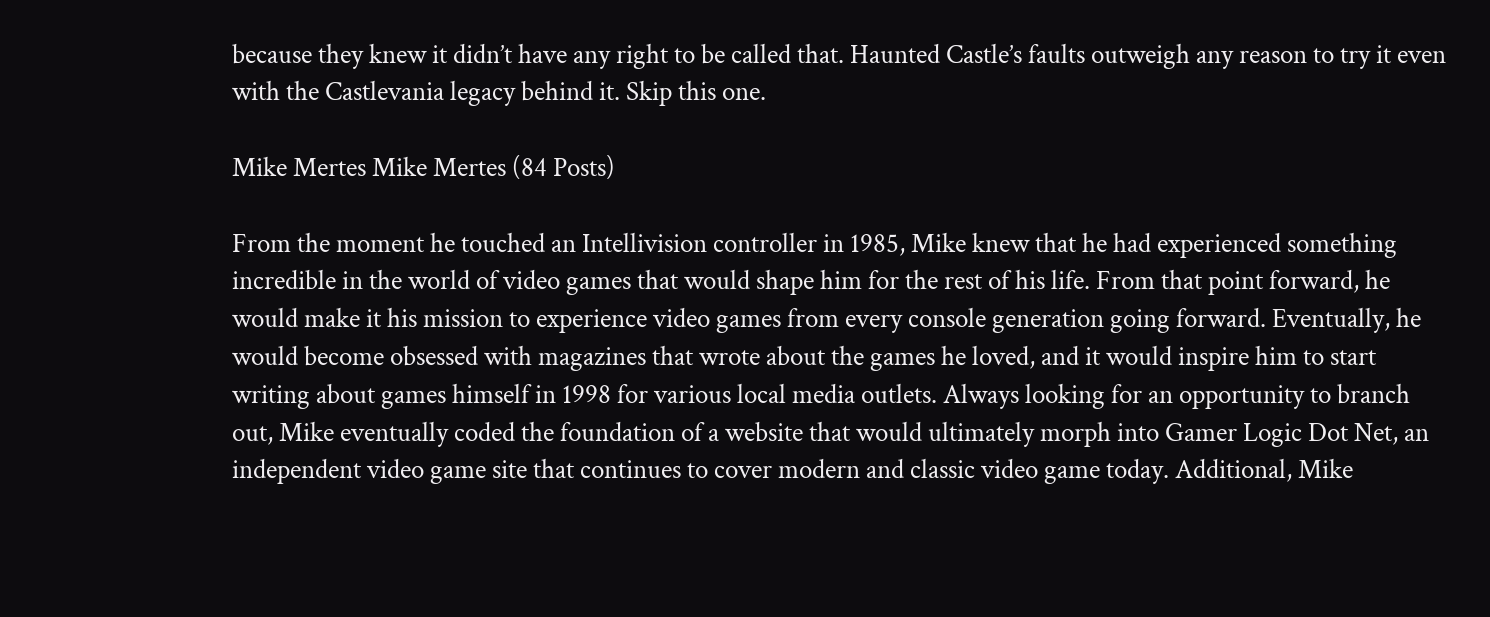because they knew it didn’t have any right to be called that. Haunted Castle’s faults outweigh any reason to try it even with the Castlevania legacy behind it. Skip this one.

Mike Mertes Mike Mertes (84 Posts)

From the moment he touched an Intellivision controller in 1985, Mike knew that he had experienced something incredible in the world of video games that would shape him for the rest of his life. From that point forward, he would make it his mission to experience video games from every console generation going forward. Eventually, he would become obsessed with magazines that wrote about the games he loved, and it would inspire him to start writing about games himself in 1998 for various local media outlets. Always looking for an opportunity to branch out, Mike eventually coded the foundation of a website that would ultimately morph into Gamer Logic Dot Net, an independent video game site that continues to cover modern and classic video game today. Additional, Mike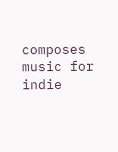composes music for indie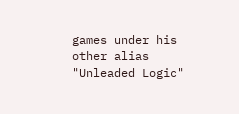games under his other alias "Unleaded Logic"